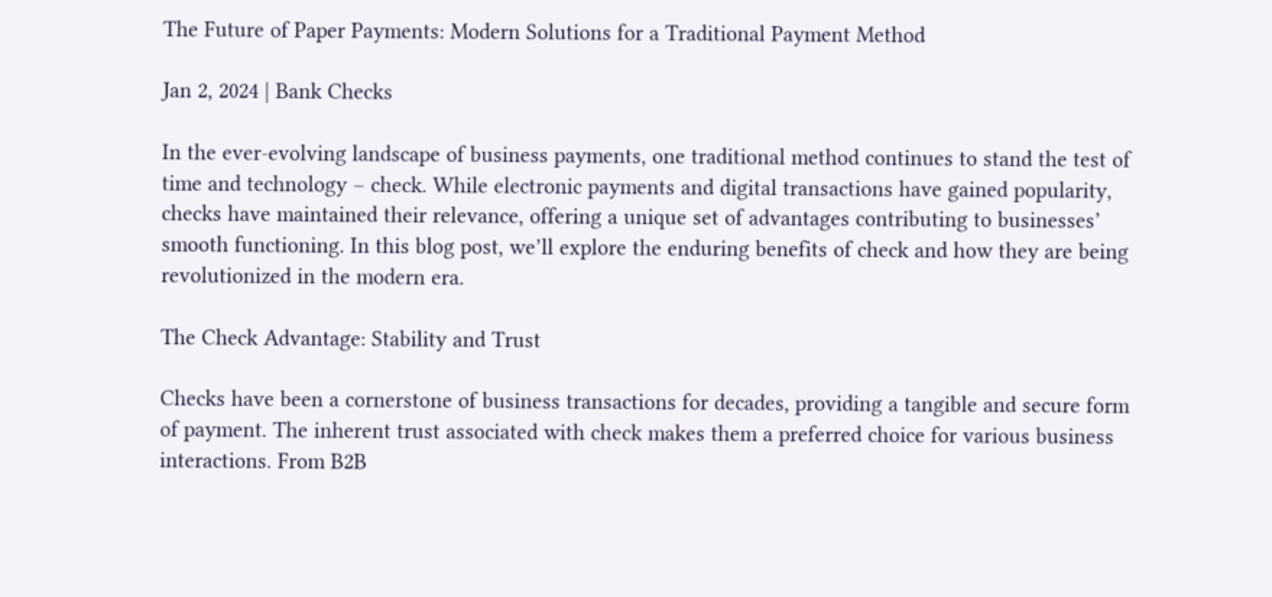The Future of Paper Payments: Modern Solutions for a Traditional Payment Method

Jan 2, 2024 | Bank Checks

In the ever-evolving landscape of business payments, one traditional method continues to stand the test of time and technology – check. While electronic payments and digital transactions have gained popularity, checks have maintained their relevance, offering a unique set of advantages contributing to businesses’ smooth functioning. In this blog post, we’ll explore the enduring benefits of check and how they are being revolutionized in the modern era.

The Check Advantage: Stability and Trust

Checks have been a cornerstone of business transactions for decades, providing a tangible and secure form of payment. The inherent trust associated with check makes them a preferred choice for various business interactions. From B2B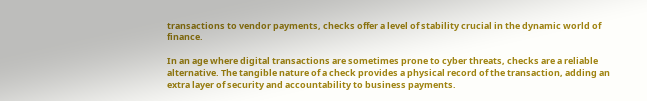transactions to vendor payments, checks offer a level of stability crucial in the dynamic world of finance.

In an age where digital transactions are sometimes prone to cyber threats, checks are a reliable alternative. The tangible nature of a check provides a physical record of the transaction, adding an extra layer of security and accountability to business payments.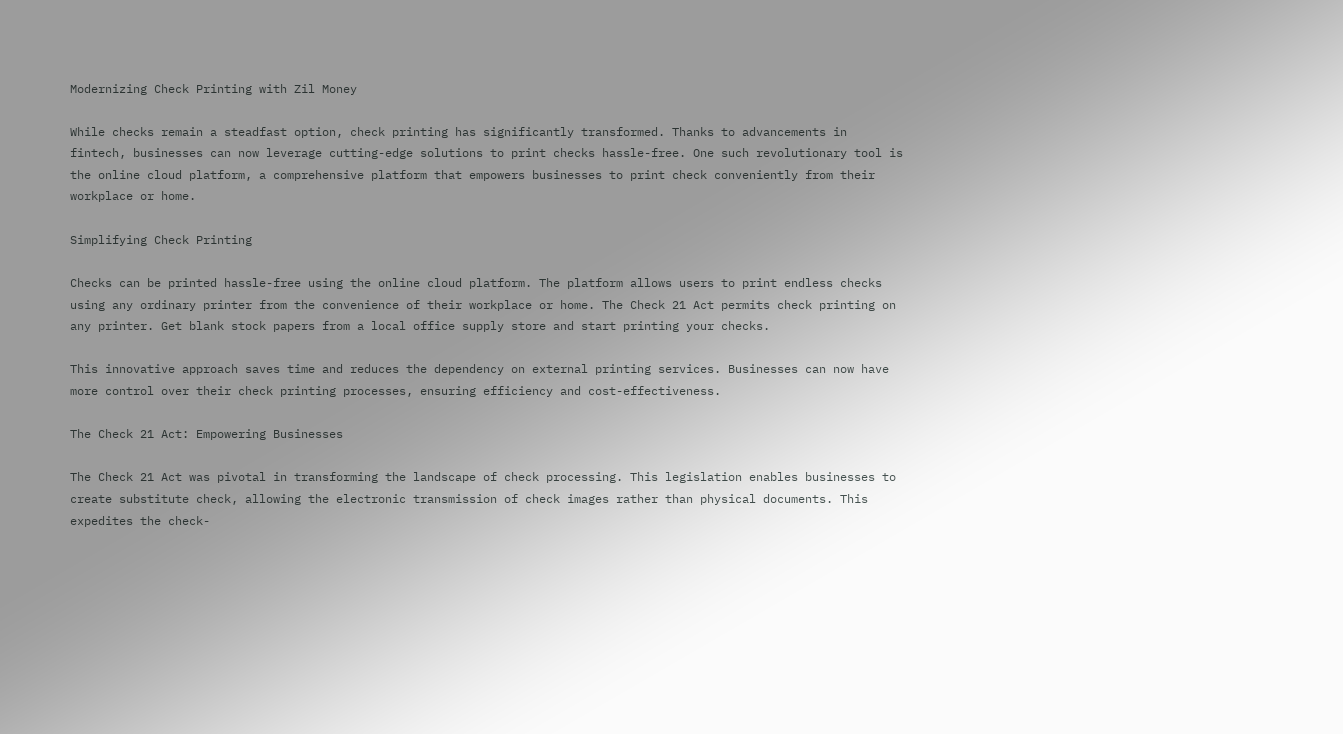Modernizing Check Printing with Zil Money

While checks remain a steadfast option, check printing has significantly transformed. Thanks to advancements in fintech, businesses can now leverage cutting-edge solutions to print checks hassle-free. One such revolutionary tool is the online cloud platform, a comprehensive platform that empowers businesses to print check conveniently from their workplace or home.

Simplifying Check Printing

Checks can be printed hassle-free using the online cloud platform. The platform allows users to print endless checks using any ordinary printer from the convenience of their workplace or home. The Check 21 Act permits check printing on any printer. Get blank stock papers from a local office supply store and start printing your checks.

This innovative approach saves time and reduces the dependency on external printing services. Businesses can now have more control over their check printing processes, ensuring efficiency and cost-effectiveness.

The Check 21 Act: Empowering Businesses

The Check 21 Act was pivotal in transforming the landscape of check processing. This legislation enables businesses to create substitute check, allowing the electronic transmission of check images rather than physical documents. This expedites the check-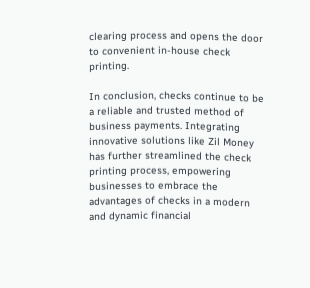clearing process and opens the door to convenient in-house check printing.

In conclusion, checks continue to be a reliable and trusted method of business payments. Integrating innovative solutions like Zil Money has further streamlined the check printing process, empowering businesses to embrace the advantages of checks in a modern and dynamic financial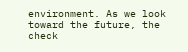environment. As we look toward the future, the check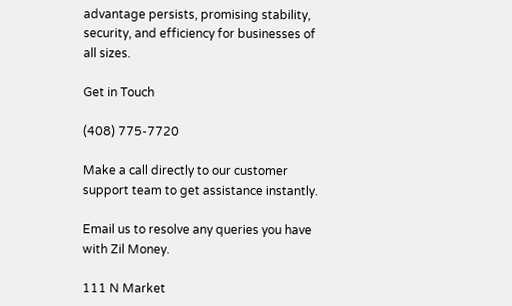advantage persists, promising stability, security, and efficiency for businesses of all sizes.

Get in Touch

(408) 775-7720

Make a call directly to our customer support team to get assistance instantly.

Email us to resolve any queries you have with Zil Money.

111 N Market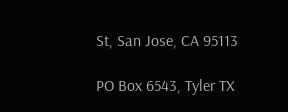St, San Jose, CA 95113

PO Box 6543, Tyler TX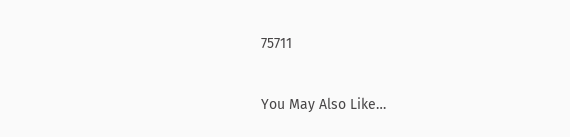75711

You May Also Like…